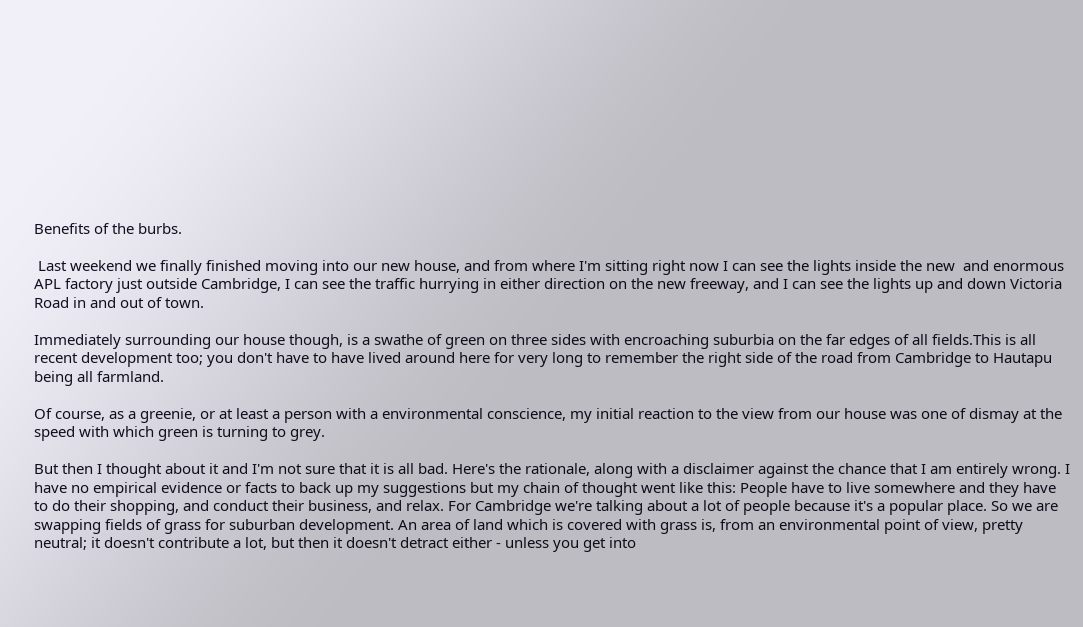Benefits of the burbs.

 Last weekend we finally finished moving into our new house, and from where I'm sitting right now I can see the lights inside the new  and enormous APL factory just outside Cambridge, I can see the traffic hurrying in either direction on the new freeway, and I can see the lights up and down Victoria Road in and out of town.

Immediately surrounding our house though, is a swathe of green on three sides with encroaching suburbia on the far edges of all fields.This is all recent development too; you don't have to have lived around here for very long to remember the right side of the road from Cambridge to Hautapu being all farmland.

Of course, as a greenie, or at least a person with a environmental conscience, my initial reaction to the view from our house was one of dismay at the speed with which green is turning to grey.

But then I thought about it and I'm not sure that it is all bad. Here's the rationale, along with a disclaimer against the chance that I am entirely wrong. I have no empirical evidence or facts to back up my suggestions but my chain of thought went like this: People have to live somewhere and they have to do their shopping, and conduct their business, and relax. For Cambridge we're talking about a lot of people because it's a popular place. So we are swapping fields of grass for suburban development. An area of land which is covered with grass is, from an environmental point of view, pretty neutral; it doesn't contribute a lot, but then it doesn't detract either - unless you get into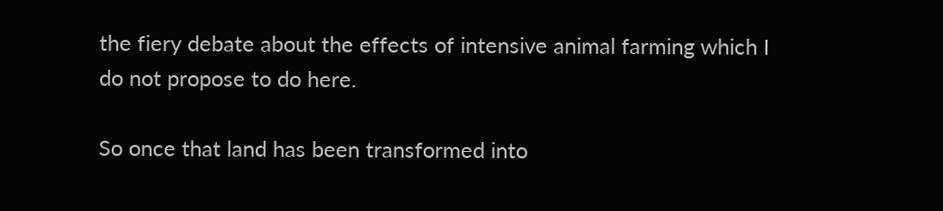the fiery debate about the effects of intensive animal farming which I do not propose to do here.

So once that land has been transformed into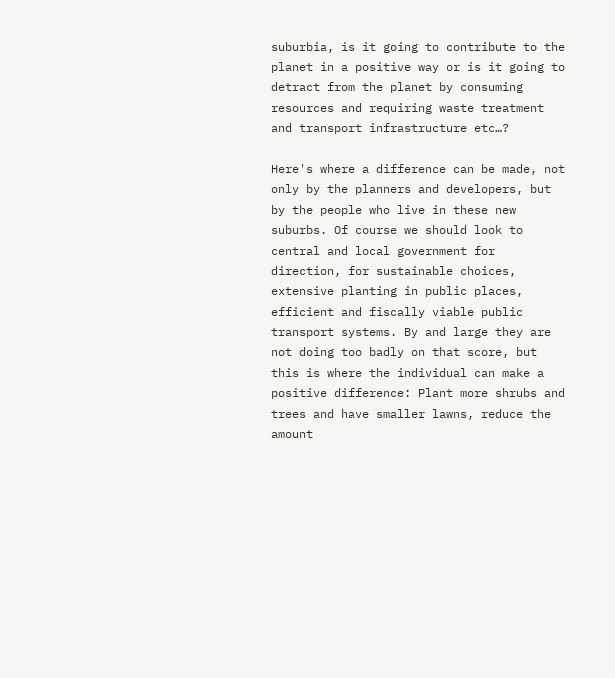suburbia, is it going to contribute to the planet in a positive way or is it going to detract from the planet by consuming resources and requiring waste treatment and transport infrastructure etc…?

Here's where a difference can be made, not only by the planners and developers, but by the people who live in these new suburbs. Of course we should look to central and local government for direction, for sustainable choices, extensive planting in public places, efficient and fiscally viable public transport systems. By and large they are not doing too badly on that score, but this is where the individual can make a positive difference: Plant more shrubs and trees and have smaller lawns, reduce the amount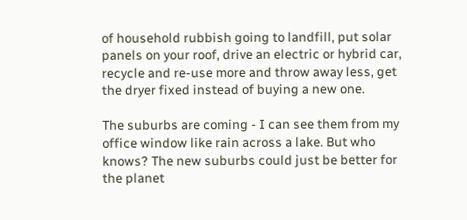of household rubbish going to landfill, put solar panels on your roof, drive an electric or hybrid car, recycle and re-use more and throw away less, get the dryer fixed instead of buying a new one.

The suburbs are coming - I can see them from my office window like rain across a lake. But who knows? The new suburbs could just be better for the planet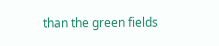than the green fields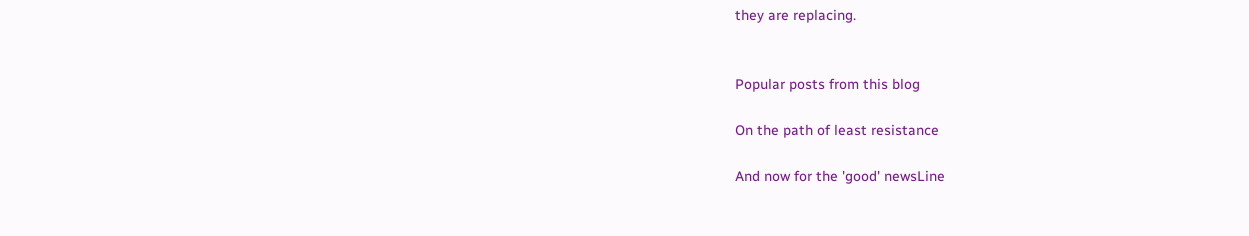they are replacing.


Popular posts from this blog

On the path of least resistance

And now for the 'good' newsLine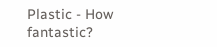Plastic - How fantastic?